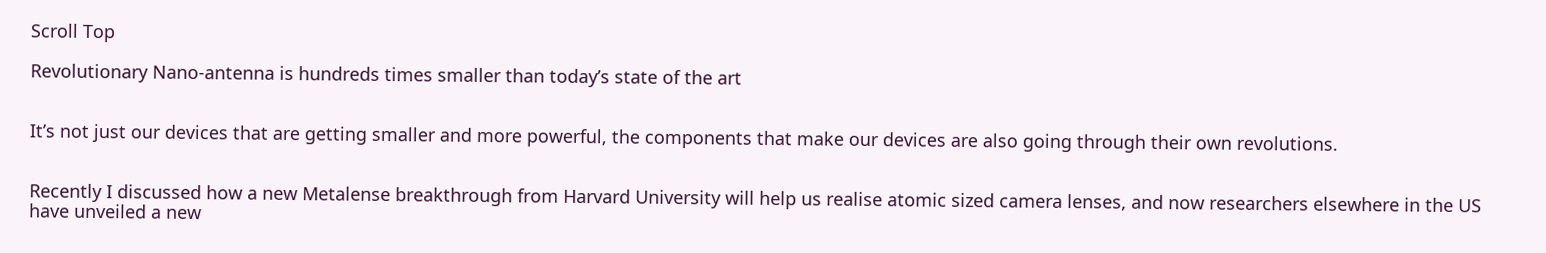Scroll Top

Revolutionary Nano-antenna is hundreds times smaller than today’s state of the art


It’s not just our devices that are getting smaller and more powerful, the components that make our devices are also going through their own revolutions.


Recently I discussed how a new Metalense breakthrough from Harvard University will help us realise atomic sized camera lenses, and now researchers elsewhere in the US have unveiled a new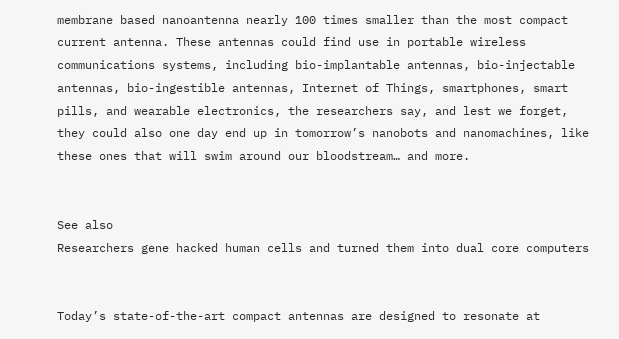membrane based nanoantenna nearly 100 times smaller than the most compact current antenna. These antennas could find use in portable wireless communications systems, including bio-implantable antennas, bio-injectable antennas, bio-ingestible antennas, Internet of Things, smartphones, smart pills, and wearable electronics, the researchers say, and lest we forget, they could also one day end up in tomorrow’s nanobots and nanomachines, like these ones that will swim around our bloodstream… and more.


See also
Researchers gene hacked human cells and turned them into dual core computers


Today’s state-of-the-art compact antennas are designed to resonate at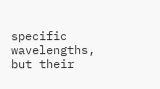specific wavelengths, but their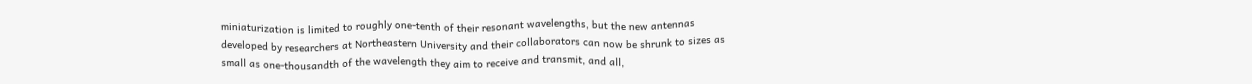miniaturization is limited to roughly one-tenth of their resonant wavelengths, but the new antennas developed by researchers at Northeastern University and their collaborators can now be shrunk to sizes as small as one-thousandth of the wavelength they aim to receive and transmit, and all,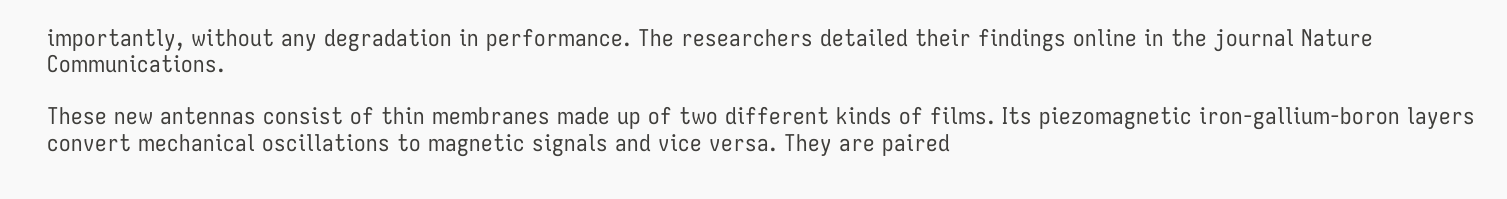importantly, without any degradation in performance. The researchers detailed their findings online in the journal Nature Communications.

These new antennas consist of thin membranes made up of two different kinds of films. Its piezomagnetic iron-gallium-boron layers convert mechanical oscillations to magnetic signals and vice versa. They are paired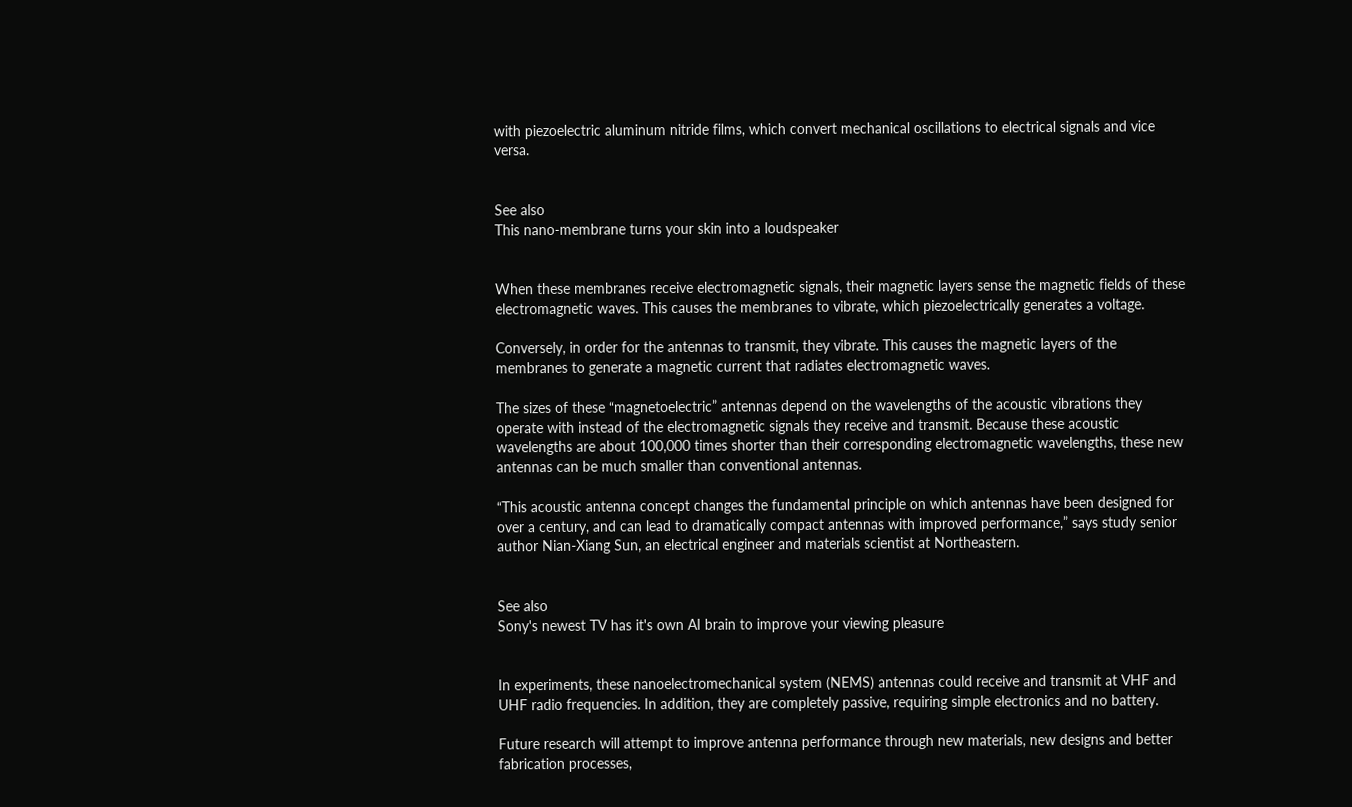with piezoelectric aluminum nitride films, which convert mechanical oscillations to electrical signals and vice versa.


See also
This nano-membrane turns your skin into a loudspeaker


When these membranes receive electromagnetic signals, their magnetic layers sense the magnetic fields of these electromagnetic waves. This causes the membranes to vibrate, which piezoelectrically generates a voltage.

Conversely, in order for the antennas to transmit, they vibrate. This causes the magnetic layers of the membranes to generate a magnetic current that radiates electromagnetic waves.

The sizes of these “magnetoelectric” antennas depend on the wavelengths of the acoustic vibrations they operate with instead of the electromagnetic signals they receive and transmit. Because these acoustic wavelengths are about 100,000 times shorter than their corresponding electromagnetic wavelengths, these new antennas can be much smaller than conventional antennas.

“This acoustic antenna concept changes the fundamental principle on which antennas have been designed for over a century, and can lead to dramatically compact antennas with improved performance,” says study senior author Nian-Xiang Sun, an electrical engineer and materials scientist at Northeastern.


See also
Sony's newest TV has it's own AI brain to improve your viewing pleasure


In experiments, these nanoelectromechanical system (NEMS) antennas could receive and transmit at VHF and UHF radio frequencies. In addition, they are completely passive, requiring simple electronics and no battery.

Future research will attempt to improve antenna performance through new materials, new designs and better fabrication processes,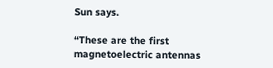Sun says.

“These are the first magnetoelectric antennas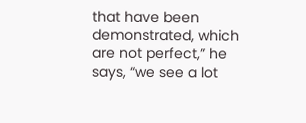that have been demonstrated, which are not perfect,” he says, “we see a lot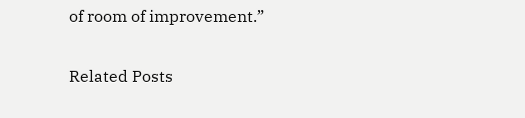of room of improvement.”

Related Posts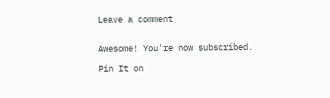Leave a comment


Awesome! You're now subscribed.

Pin It on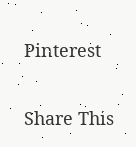Pinterest

Share This